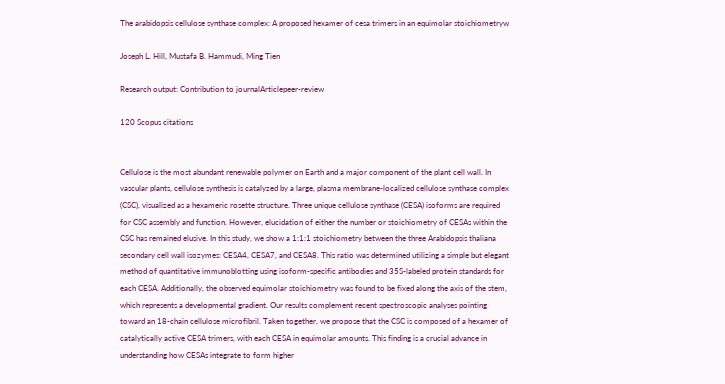The arabidopsis cellulose synthase complex: A proposed hexamer of cesa trimers in an equimolar stoichiometryw

Joseph L. Hill, Mustafa B. Hammudi, Ming Tien

Research output: Contribution to journalArticlepeer-review

120 Scopus citations


Cellulose is the most abundant renewable polymer on Earth and a major component of the plant cell wall. In vascular plants, cellulose synthesis is catalyzed by a large, plasma membrane-localized cellulose synthase complex (CSC), visualized as a hexameric rosette structure. Three unique cellulose synthase (CESA) isoforms are required for CSC assembly and function. However, elucidation of either the number or stoichiometry of CESAs within the CSC has remained elusive. In this study, we show a 1:1:1 stoichiometry between the three Arabidopsis thaliana secondary cell wall isozymes: CESA4, CESA7, and CESA8. This ratio was determined utilizing a simple but elegant method of quantitative immunoblotting using isoform-specific antibodies and 35S-labeled protein standards for each CESA. Additionally, the observed equimolar stoichiometry was found to be fixed along the axis of the stem, which represents a developmental gradient. Our results complement recent spectroscopic analyses pointing toward an 18-chain cellulose microfibril. Taken together, we propose that the CSC is composed of a hexamer of catalytically active CESA trimers, with each CESA in equimolar amounts. This finding is a crucial advance in understanding how CESAs integrate to form higher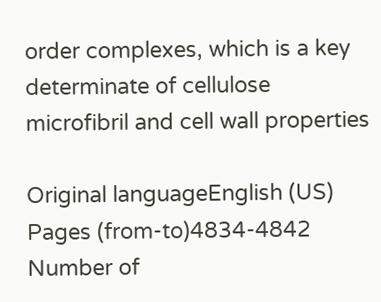order complexes, which is a key determinate of cellulose microfibril and cell wall properties

Original languageEnglish (US)
Pages (from-to)4834-4842
Number of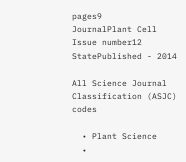pages9
JournalPlant Cell
Issue number12
StatePublished - 2014

All Science Journal Classification (ASJC) codes

  • Plant Science
  •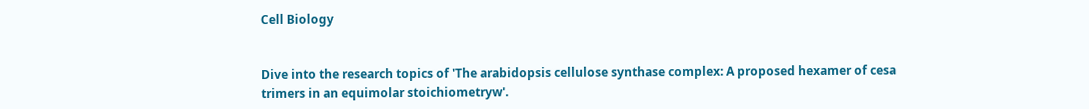Cell Biology


Dive into the research topics of 'The arabidopsis cellulose synthase complex: A proposed hexamer of cesa trimers in an equimolar stoichiometryw'.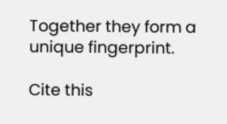Together they form a unique fingerprint.

Cite this